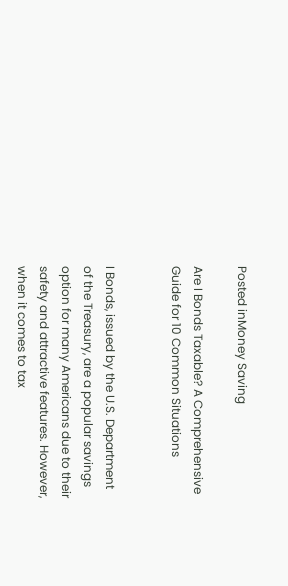Posted inMoney Saving

Are I Bonds Taxable? A Comprehensive Guide for 10 Common Situations


I Bonds, issued by the U.S. Department of the Treasury, are a popular savings option for many Americans due to their safety and attractive features. However, when it comes to tax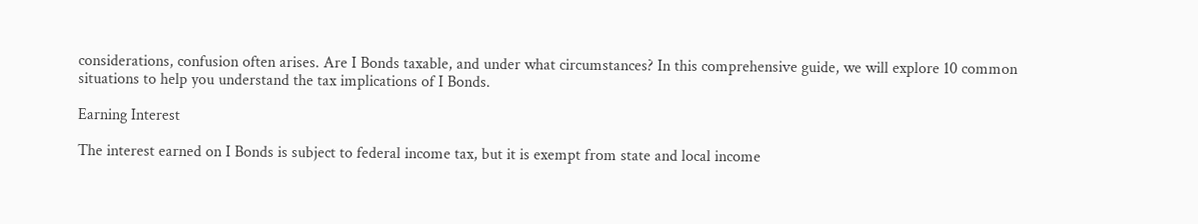considerations, confusion often arises. Are I Bonds taxable, and under what circumstances? In this comprehensive guide, we will explore 10 common situations to help you understand the tax implications of I Bonds.

Earning Interest

The interest earned on I Bonds is subject to federal income tax, but it is exempt from state and local income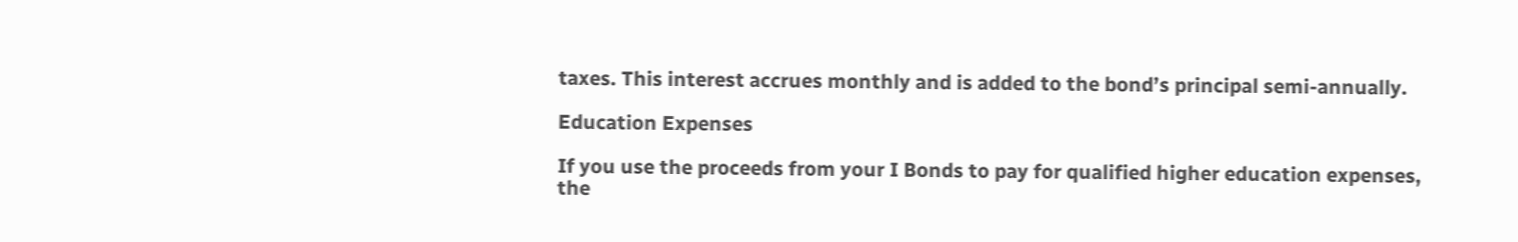taxes. This interest accrues monthly and is added to the bond’s principal semi-annually.

Education Expenses

If you use the proceeds from your I Bonds to pay for qualified higher education expenses, the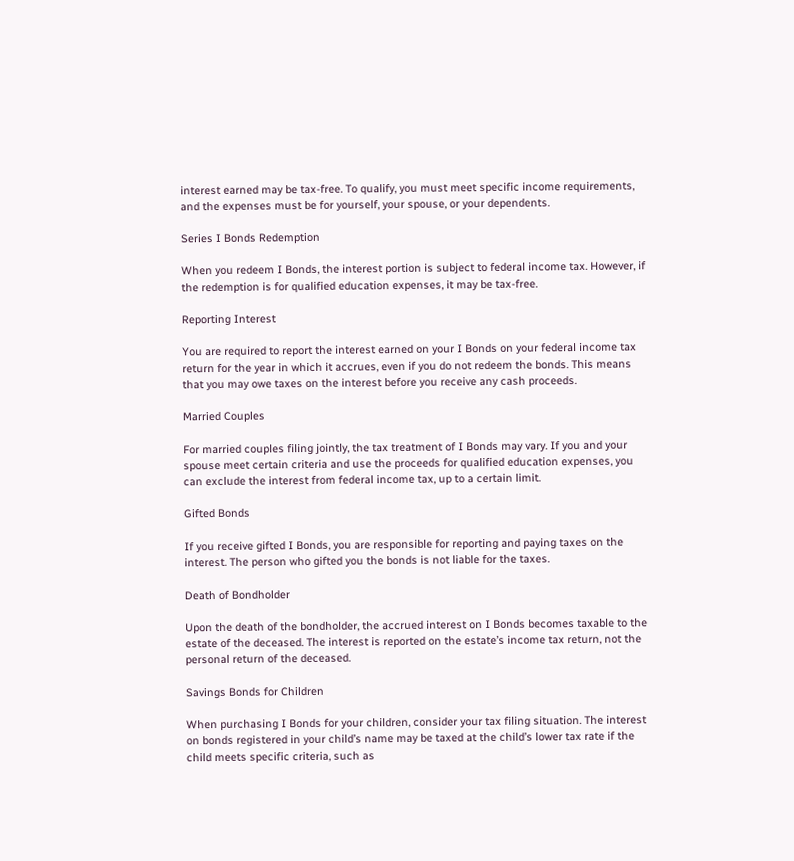interest earned may be tax-free. To qualify, you must meet specific income requirements, and the expenses must be for yourself, your spouse, or your dependents.

Series I Bonds Redemption

When you redeem I Bonds, the interest portion is subject to federal income tax. However, if the redemption is for qualified education expenses, it may be tax-free.

Reporting Interest

You are required to report the interest earned on your I Bonds on your federal income tax return for the year in which it accrues, even if you do not redeem the bonds. This means that you may owe taxes on the interest before you receive any cash proceeds.

Married Couples

For married couples filing jointly, the tax treatment of I Bonds may vary. If you and your spouse meet certain criteria and use the proceeds for qualified education expenses, you can exclude the interest from federal income tax, up to a certain limit.

Gifted Bonds

If you receive gifted I Bonds, you are responsible for reporting and paying taxes on the interest. The person who gifted you the bonds is not liable for the taxes.

Death of Bondholder

Upon the death of the bondholder, the accrued interest on I Bonds becomes taxable to the estate of the deceased. The interest is reported on the estate’s income tax return, not the personal return of the deceased.

Savings Bonds for Children

When purchasing I Bonds for your children, consider your tax filing situation. The interest on bonds registered in your child’s name may be taxed at the child’s lower tax rate if the child meets specific criteria, such as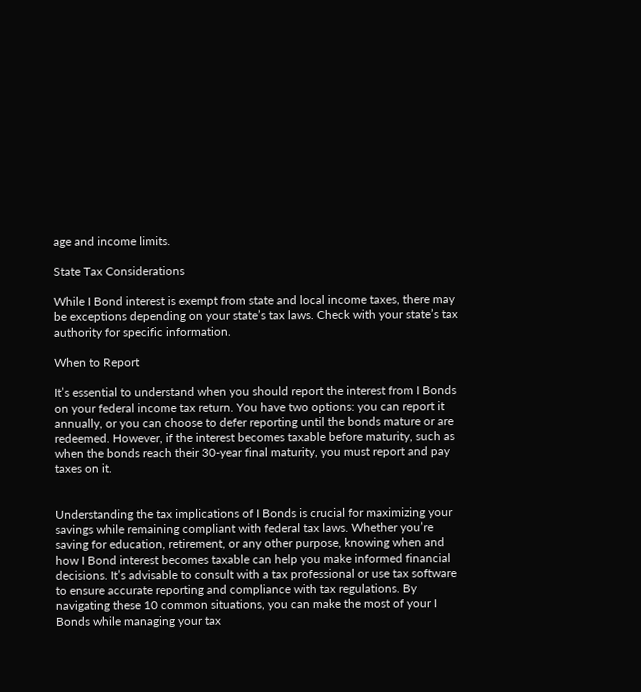age and income limits.

State Tax Considerations

While I Bond interest is exempt from state and local income taxes, there may be exceptions depending on your state’s tax laws. Check with your state’s tax authority for specific information.

When to Report

It’s essential to understand when you should report the interest from I Bonds on your federal income tax return. You have two options: you can report it annually, or you can choose to defer reporting until the bonds mature or are redeemed. However, if the interest becomes taxable before maturity, such as when the bonds reach their 30-year final maturity, you must report and pay taxes on it.


Understanding the tax implications of I Bonds is crucial for maximizing your savings while remaining compliant with federal tax laws. Whether you’re saving for education, retirement, or any other purpose, knowing when and how I Bond interest becomes taxable can help you make informed financial decisions. It’s advisable to consult with a tax professional or use tax software to ensure accurate reporting and compliance with tax regulations. By navigating these 10 common situations, you can make the most of your I Bonds while managing your tax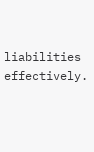liabilities effectively.